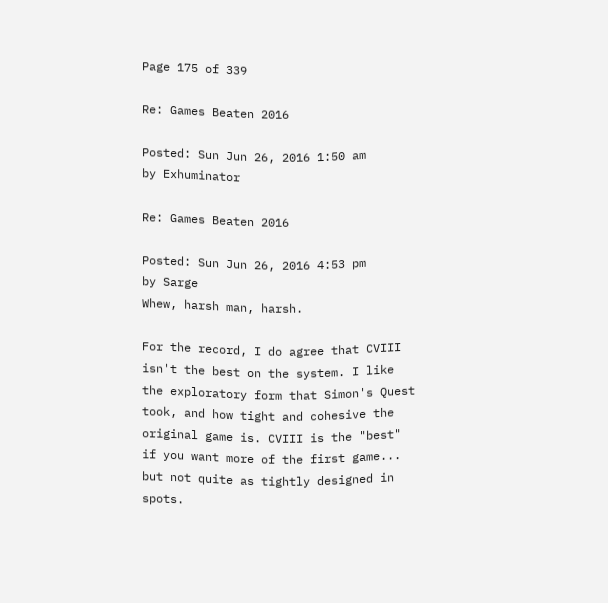Page 175 of 339

Re: Games Beaten 2016

Posted: Sun Jun 26, 2016 1:50 am
by Exhuminator

Re: Games Beaten 2016

Posted: Sun Jun 26, 2016 4:53 pm
by Sarge
Whew, harsh man, harsh.

For the record, I do agree that CVIII isn't the best on the system. I like the exploratory form that Simon's Quest took, and how tight and cohesive the original game is. CVIII is the "best" if you want more of the first game... but not quite as tightly designed in spots.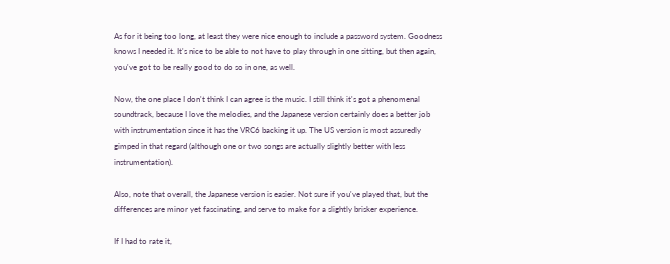As for it being too long, at least they were nice enough to include a password system. Goodness knows I needed it. It's nice to be able to not have to play through in one sitting, but then again, you've got to be really good to do so in one, as well.

Now, the one place I don't think I can agree is the music. I still think it's got a phenomenal soundtrack, because I love the melodies, and the Japanese version certainly does a better job with instrumentation since it has the VRC6 backing it up. The US version is most assuredly gimped in that regard (although one or two songs are actually slightly better with less instrumentation).

Also, note that overall, the Japanese version is easier. Not sure if you've played that, but the differences are minor yet fascinating, and serve to make for a slightly brisker experience.

If I had to rate it,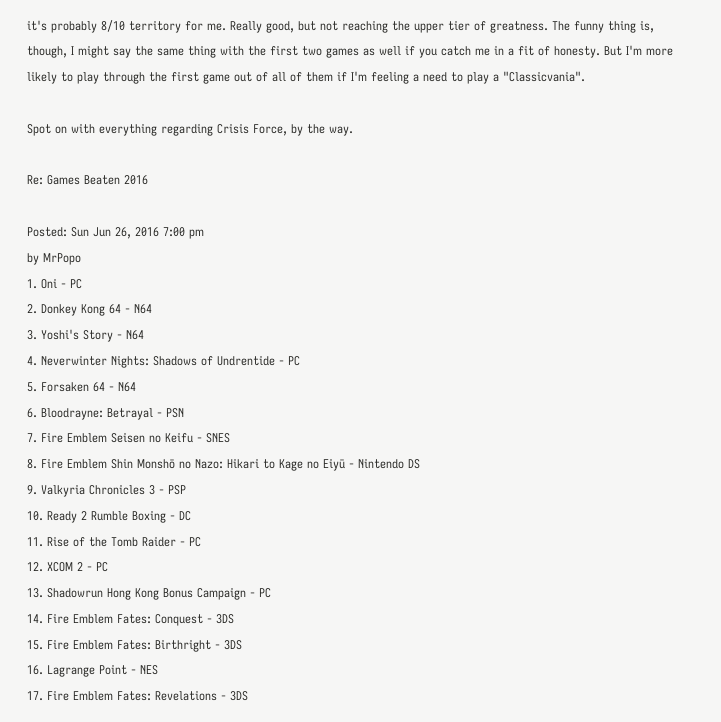it's probably 8/10 territory for me. Really good, but not reaching the upper tier of greatness. The funny thing is, though, I might say the same thing with the first two games as well if you catch me in a fit of honesty. But I'm more likely to play through the first game out of all of them if I'm feeling a need to play a "Classicvania".

Spot on with everything regarding Crisis Force, by the way.

Re: Games Beaten 2016

Posted: Sun Jun 26, 2016 7:00 pm
by MrPopo
1. Oni - PC
2. Donkey Kong 64 - N64
3. Yoshi's Story - N64
4. Neverwinter Nights: Shadows of Undrentide - PC
5. Forsaken 64 - N64
6. Bloodrayne: Betrayal - PSN
7. Fire Emblem Seisen no Keifu - SNES
8. Fire Emblem Shin Monshō no Nazo: Hikari to Kage no Eiyū - Nintendo DS
9. Valkyria Chronicles 3 - PSP
10. Ready 2 Rumble Boxing - DC
11. Rise of the Tomb Raider - PC
12. XCOM 2 - PC
13. Shadowrun Hong Kong Bonus Campaign - PC
14. Fire Emblem Fates: Conquest - 3DS
15. Fire Emblem Fates: Birthright - 3DS
16. Lagrange Point - NES
17. Fire Emblem Fates: Revelations - 3DS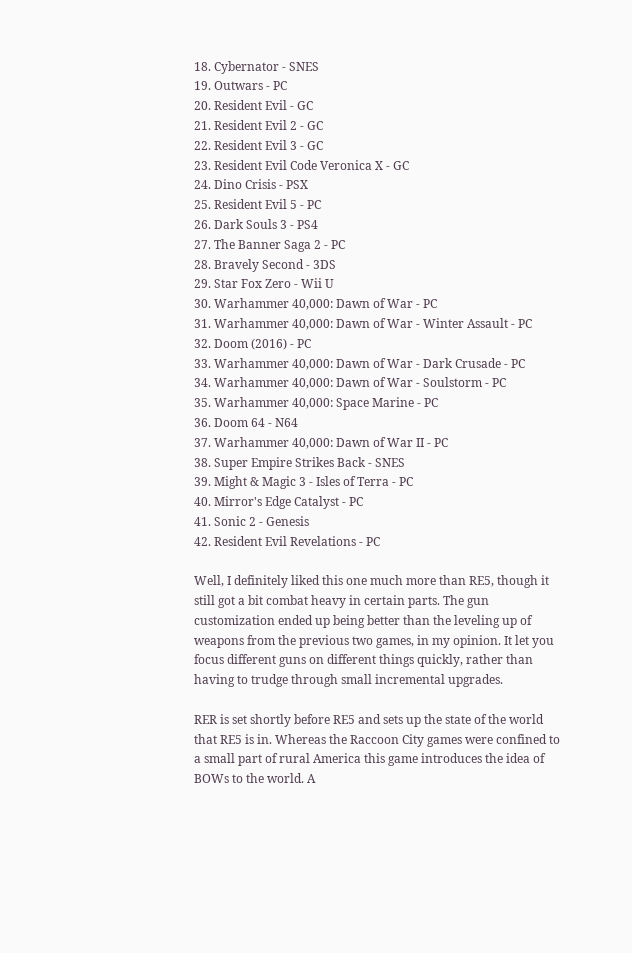18. Cybernator - SNES
19. Outwars - PC
20. Resident Evil - GC
21. Resident Evil 2 - GC
22. Resident Evil 3 - GC
23. Resident Evil Code Veronica X - GC
24. Dino Crisis - PSX
25. Resident Evil 5 - PC
26. Dark Souls 3 - PS4
27. The Banner Saga 2 - PC
28. Bravely Second - 3DS
29. Star Fox Zero - Wii U
30. Warhammer 40,000: Dawn of War - PC
31. Warhammer 40,000: Dawn of War - Winter Assault - PC
32. Doom (2016) - PC
33. Warhammer 40,000: Dawn of War - Dark Crusade - PC
34. Warhammer 40,000: Dawn of War - Soulstorm - PC
35. Warhammer 40,000: Space Marine - PC
36. Doom 64 - N64
37. Warhammer 40,000: Dawn of War II - PC
38. Super Empire Strikes Back - SNES
39. Might & Magic 3 - Isles of Terra - PC
40. Mirror's Edge Catalyst - PC
41. Sonic 2 - Genesis
42. Resident Evil Revelations - PC

Well, I definitely liked this one much more than RE5, though it still got a bit combat heavy in certain parts. The gun customization ended up being better than the leveling up of weapons from the previous two games, in my opinion. It let you focus different guns on different things quickly, rather than having to trudge through small incremental upgrades.

RER is set shortly before RE5 and sets up the state of the world that RE5 is in. Whereas the Raccoon City games were confined to a small part of rural America this game introduces the idea of BOWs to the world. A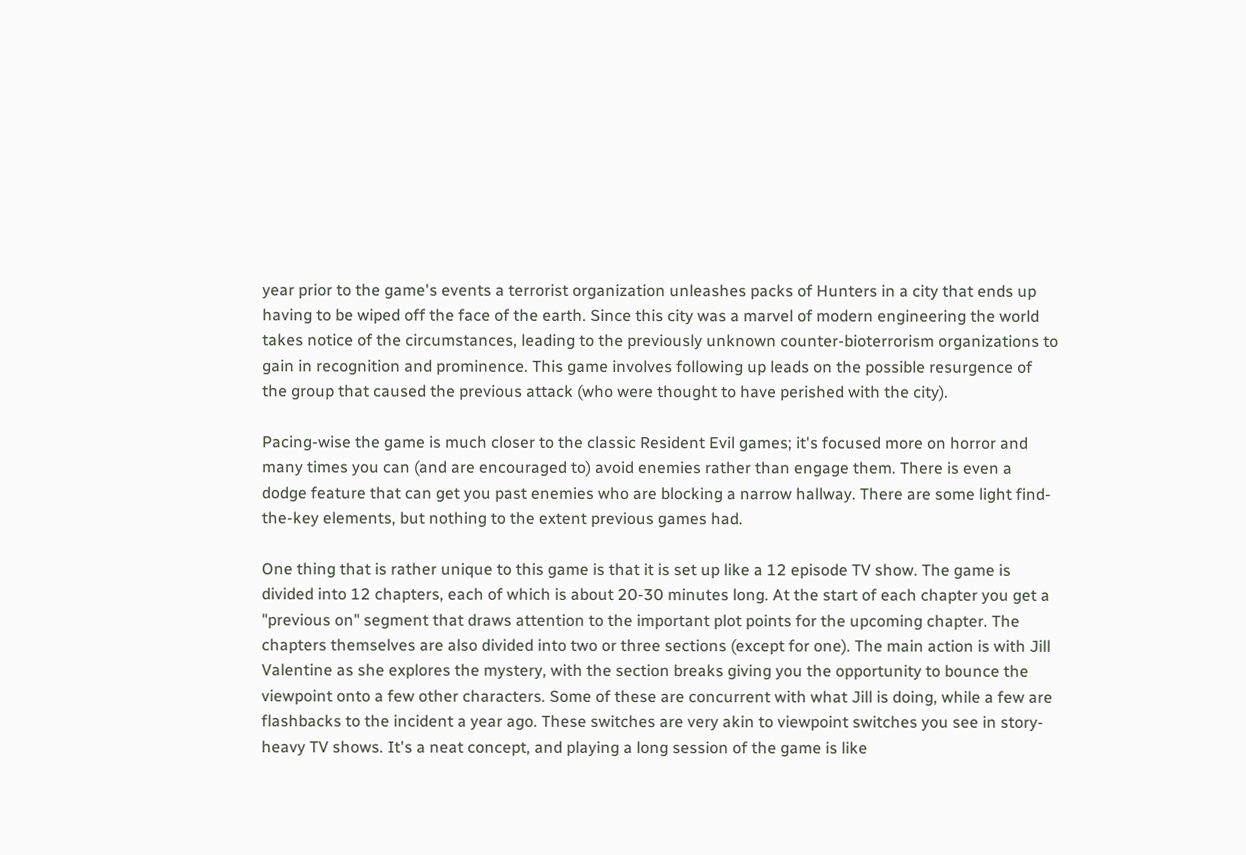year prior to the game's events a terrorist organization unleashes packs of Hunters in a city that ends up having to be wiped off the face of the earth. Since this city was a marvel of modern engineering the world takes notice of the circumstances, leading to the previously unknown counter-bioterrorism organizations to gain in recognition and prominence. This game involves following up leads on the possible resurgence of the group that caused the previous attack (who were thought to have perished with the city).

Pacing-wise the game is much closer to the classic Resident Evil games; it's focused more on horror and many times you can (and are encouraged to) avoid enemies rather than engage them. There is even a dodge feature that can get you past enemies who are blocking a narrow hallway. There are some light find-the-key elements, but nothing to the extent previous games had.

One thing that is rather unique to this game is that it is set up like a 12 episode TV show. The game is divided into 12 chapters, each of which is about 20-30 minutes long. At the start of each chapter you get a "previous on" segment that draws attention to the important plot points for the upcoming chapter. The chapters themselves are also divided into two or three sections (except for one). The main action is with Jill Valentine as she explores the mystery, with the section breaks giving you the opportunity to bounce the viewpoint onto a few other characters. Some of these are concurrent with what Jill is doing, while a few are flashbacks to the incident a year ago. These switches are very akin to viewpoint switches you see in story-heavy TV shows. It's a neat concept, and playing a long session of the game is like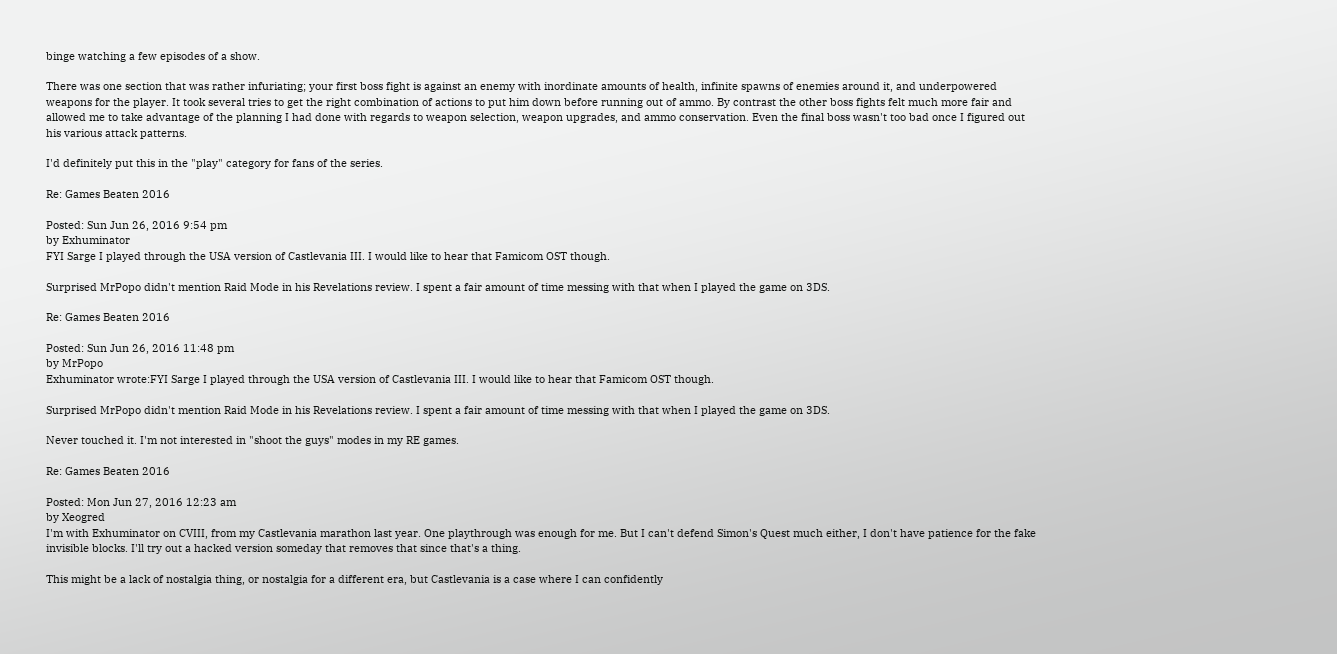binge watching a few episodes of a show.

There was one section that was rather infuriating; your first boss fight is against an enemy with inordinate amounts of health, infinite spawns of enemies around it, and underpowered weapons for the player. It took several tries to get the right combination of actions to put him down before running out of ammo. By contrast the other boss fights felt much more fair and allowed me to take advantage of the planning I had done with regards to weapon selection, weapon upgrades, and ammo conservation. Even the final boss wasn't too bad once I figured out his various attack patterns.

I'd definitely put this in the "play" category for fans of the series.

Re: Games Beaten 2016

Posted: Sun Jun 26, 2016 9:54 pm
by Exhuminator
FYI Sarge I played through the USA version of Castlevania III. I would like to hear that Famicom OST though.

Surprised MrPopo didn't mention Raid Mode in his Revelations review. I spent a fair amount of time messing with that when I played the game on 3DS.

Re: Games Beaten 2016

Posted: Sun Jun 26, 2016 11:48 pm
by MrPopo
Exhuminator wrote:FYI Sarge I played through the USA version of Castlevania III. I would like to hear that Famicom OST though.

Surprised MrPopo didn't mention Raid Mode in his Revelations review. I spent a fair amount of time messing with that when I played the game on 3DS.

Never touched it. I'm not interested in "shoot the guys" modes in my RE games.

Re: Games Beaten 2016

Posted: Mon Jun 27, 2016 12:23 am
by Xeogred
I'm with Exhuminator on CVIII, from my Castlevania marathon last year. One playthrough was enough for me. But I can't defend Simon's Quest much either, I don't have patience for the fake invisible blocks. I'll try out a hacked version someday that removes that since that's a thing.

This might be a lack of nostalgia thing, or nostalgia for a different era, but Castlevania is a case where I can confidently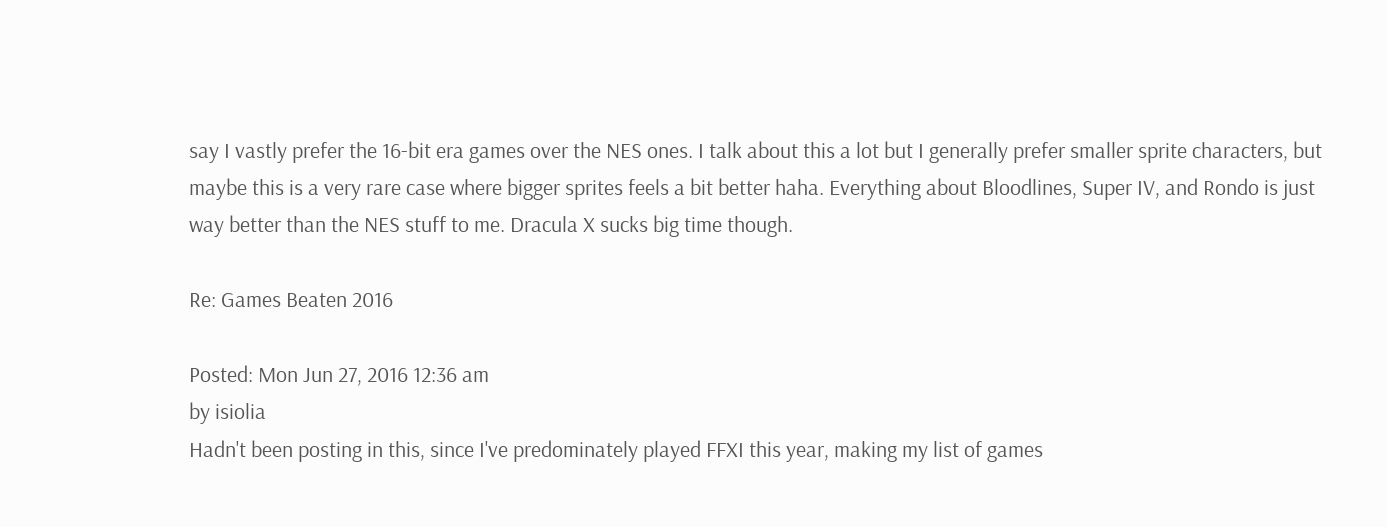say I vastly prefer the 16-bit era games over the NES ones. I talk about this a lot but I generally prefer smaller sprite characters, but maybe this is a very rare case where bigger sprites feels a bit better haha. Everything about Bloodlines, Super IV, and Rondo is just way better than the NES stuff to me. Dracula X sucks big time though.

Re: Games Beaten 2016

Posted: Mon Jun 27, 2016 12:36 am
by isiolia
Hadn't been posting in this, since I've predominately played FFXI this year, making my list of games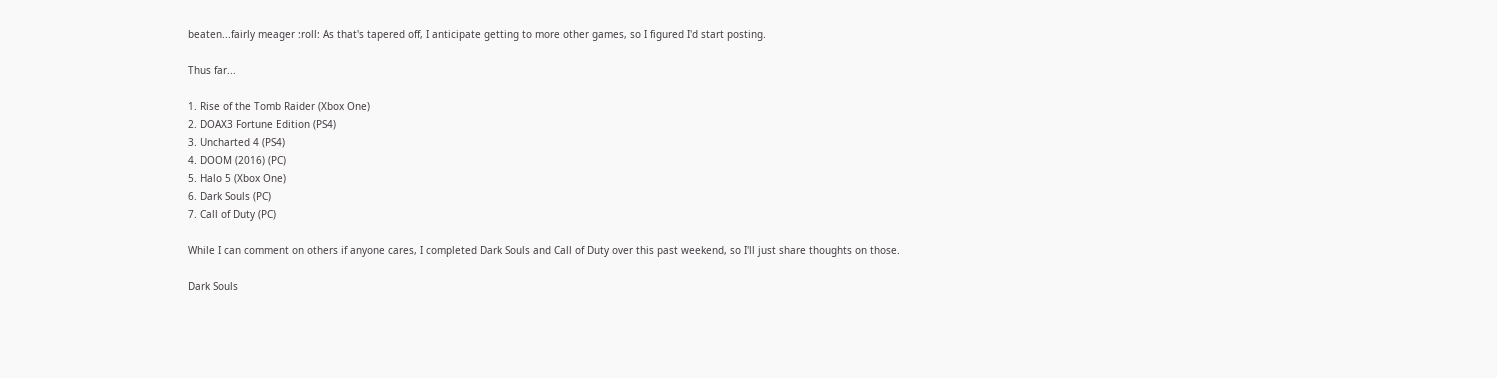beaten...fairly meager :roll: As that's tapered off, I anticipate getting to more other games, so I figured I'd start posting.

Thus far...

1. Rise of the Tomb Raider (Xbox One)
2. DOAX3 Fortune Edition (PS4)
3. Uncharted 4 (PS4)
4. DOOM (2016) (PC)
5. Halo 5 (Xbox One)
6. Dark Souls (PC)
7. Call of Duty (PC)

While I can comment on others if anyone cares, I completed Dark Souls and Call of Duty over this past weekend, so I'll just share thoughts on those.

Dark Souls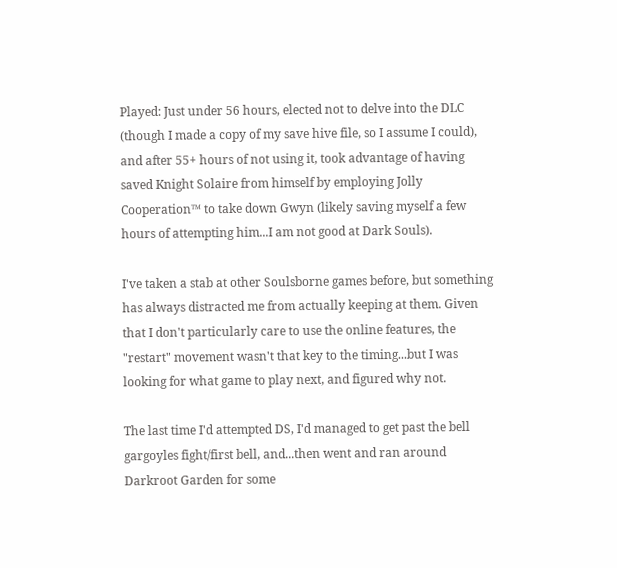Played: Just under 56 hours, elected not to delve into the DLC (though I made a copy of my save hive file, so I assume I could), and after 55+ hours of not using it, took advantage of having saved Knight Solaire from himself by employing Jolly Cooperation™ to take down Gwyn (likely saving myself a few hours of attempting him...I am not good at Dark Souls).

I've taken a stab at other Soulsborne games before, but something has always distracted me from actually keeping at them. Given that I don't particularly care to use the online features, the "restart" movement wasn't that key to the timing...but I was looking for what game to play next, and figured why not.

The last time I'd attempted DS, I'd managed to get past the bell gargoyles fight/first bell, and...then went and ran around Darkroot Garden for some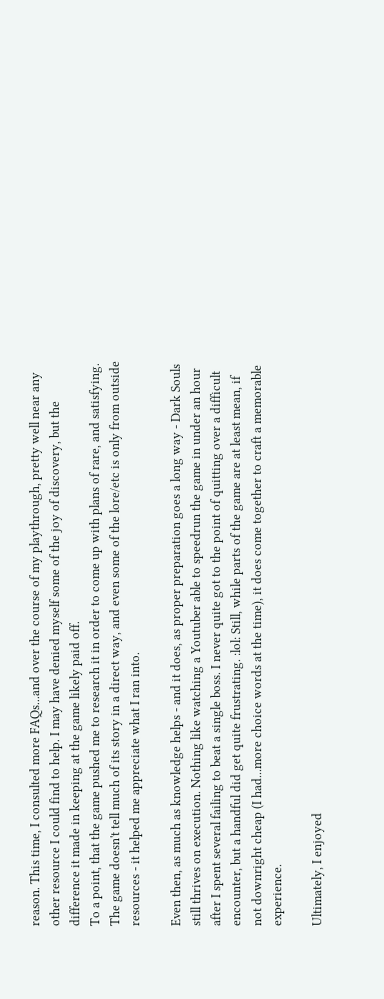reason. This time, I consulted more FAQs...and over the course of my playthrough, pretty well near any other resource I could find to help. I may have denied myself some of the joy of discovery, but the difference it made in keeping at the game likely paid off.
To a point, that the game pushed me to research it in order to come up with plans of rare, and satisfying. The game doesn't tell much of its story in a direct way, and even some of the lore/etc is only from outside resources - it helped me appreciate what I ran into.

Even then, as much as knowledge helps - and it does, as proper preparation goes a long way - Dark Souls still thrives on execution. Nothing like watching a Youtuber able to speedrun the game in under an hour after I spent several failing to beat a single boss. I never quite got to the point of quitting over a difficult encounter, but a handful did get quite frustrating. :lol: Still, while parts of the game are at least mean, if not downright cheap (I had...more choice words at the time), it does come together to craft a memorable experience.

Ultimately, I enjoyed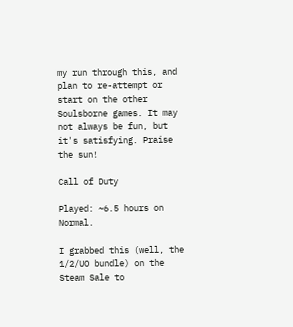my run through this, and plan to re-attempt or start on the other Soulsborne games. It may not always be fun, but it's satisfying. Praise the sun!

Call of Duty

Played: ~6.5 hours on Normal.

I grabbed this (well, the 1/2/UO bundle) on the Steam Sale to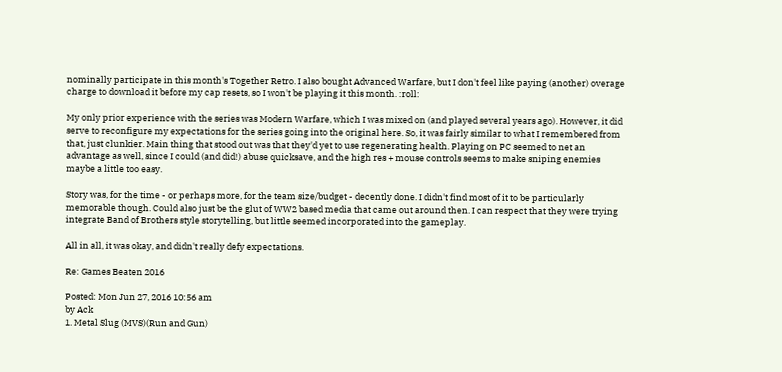nominally participate in this month's Together Retro. I also bought Advanced Warfare, but I don't feel like paying (another) overage charge to download it before my cap resets, so I won't be playing it this month. :roll:

My only prior experience with the series was Modern Warfare, which I was mixed on (and played several years ago). However, it did serve to reconfigure my expectations for the series going into the original here. So, it was fairly similar to what I remembered from that, just clunkier. Main thing that stood out was that they'd yet to use regenerating health. Playing on PC seemed to net an advantage as well, since I could (and did!) abuse quicksave, and the high res + mouse controls seems to make sniping enemies maybe a little too easy.

Story was, for the time - or perhaps more, for the team size/budget - decently done. I didn't find most of it to be particularly memorable though. Could also just be the glut of WW2 based media that came out around then. I can respect that they were trying integrate Band of Brothers style storytelling, but little seemed incorporated into the gameplay.

All in all, it was okay, and didn't really defy expectations.

Re: Games Beaten 2016

Posted: Mon Jun 27, 2016 10:56 am
by Ack
1. Metal Slug (MVS)(Run and Gun)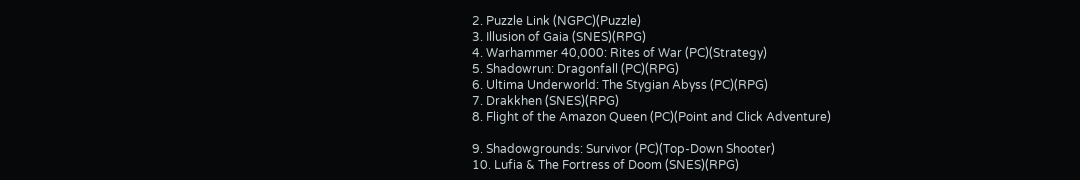2. Puzzle Link (NGPC)(Puzzle)
3. Illusion of Gaia (SNES)(RPG)
4. Warhammer 40,000: Rites of War (PC)(Strategy)
5. Shadowrun: Dragonfall (PC)(RPG)
6. Ultima Underworld: The Stygian Abyss (PC)(RPG)
7. Drakkhen (SNES)(RPG)
8. Flight of the Amazon Queen (PC)(Point and Click Adventure)

9. Shadowgrounds: Survivor (PC)(Top-Down Shooter)
10. Lufia & The Fortress of Doom (SNES)(RPG)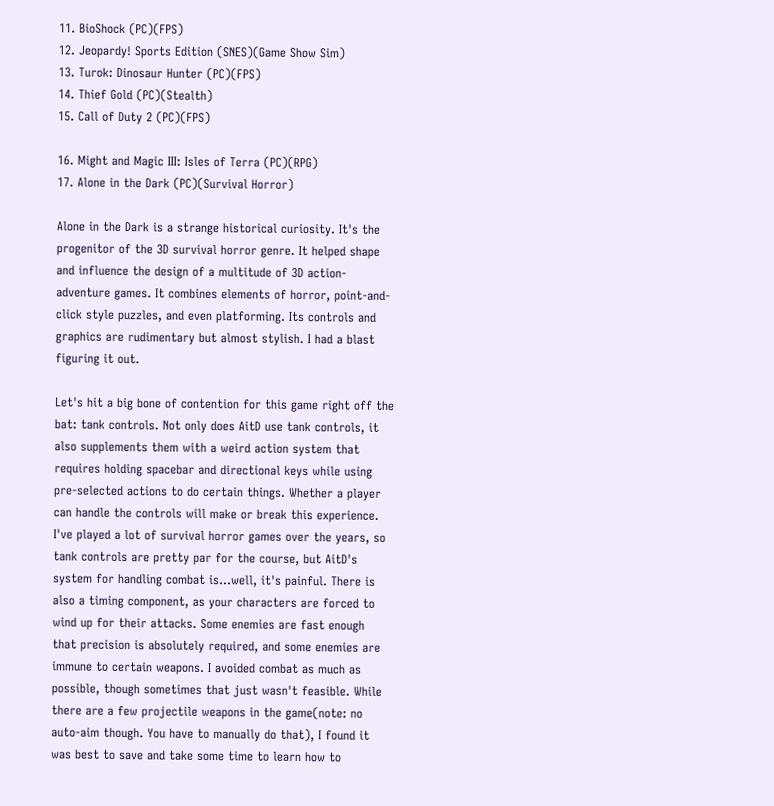11. BioShock (PC)(FPS)
12. Jeopardy! Sports Edition (SNES)(Game Show Sim)
13. Turok: Dinosaur Hunter (PC)(FPS)
14. Thief Gold (PC)(Stealth)
15. Call of Duty 2 (PC)(FPS)

16. Might and Magic III: Isles of Terra (PC)(RPG)
17. Alone in the Dark (PC)(Survival Horror)

Alone in the Dark is a strange historical curiosity. It's the progenitor of the 3D survival horror genre. It helped shape and influence the design of a multitude of 3D action-adventure games. It combines elements of horror, point-and-click style puzzles, and even platforming. Its controls and graphics are rudimentary but almost stylish. I had a blast figuring it out.

Let's hit a big bone of contention for this game right off the bat: tank controls. Not only does AitD use tank controls, it also supplements them with a weird action system that requires holding spacebar and directional keys while using pre-selected actions to do certain things. Whether a player can handle the controls will make or break this experience. I've played a lot of survival horror games over the years, so tank controls are pretty par for the course, but AitD's system for handling combat is...well, it's painful. There is also a timing component, as your characters are forced to wind up for their attacks. Some enemies are fast enough that precision is absolutely required, and some enemies are immune to certain weapons. I avoided combat as much as possible, though sometimes that just wasn't feasible. While there are a few projectile weapons in the game(note: no auto-aim though. You have to manually do that), I found it was best to save and take some time to learn how to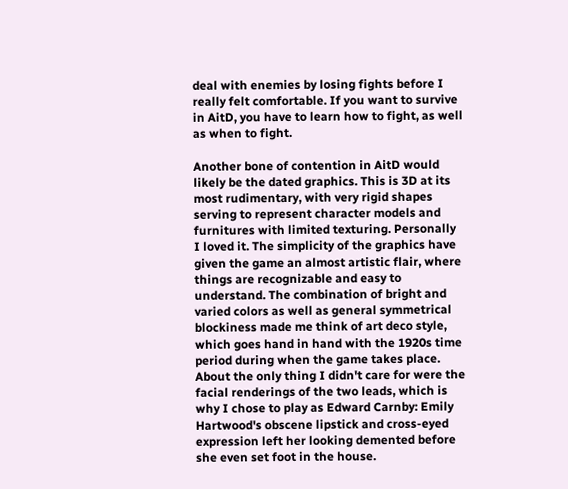deal with enemies by losing fights before I really felt comfortable. If you want to survive in AitD, you have to learn how to fight, as well as when to fight.

Another bone of contention in AitD would likely be the dated graphics. This is 3D at its most rudimentary, with very rigid shapes serving to represent character models and furnitures with limited texturing. Personally I loved it. The simplicity of the graphics have given the game an almost artistic flair, where things are recognizable and easy to understand. The combination of bright and varied colors as well as general symmetrical blockiness made me think of art deco style, which goes hand in hand with the 1920s time period during when the game takes place. About the only thing I didn't care for were the facial renderings of the two leads, which is why I chose to play as Edward Carnby: Emily Hartwood's obscene lipstick and cross-eyed expression left her looking demented before she even set foot in the house.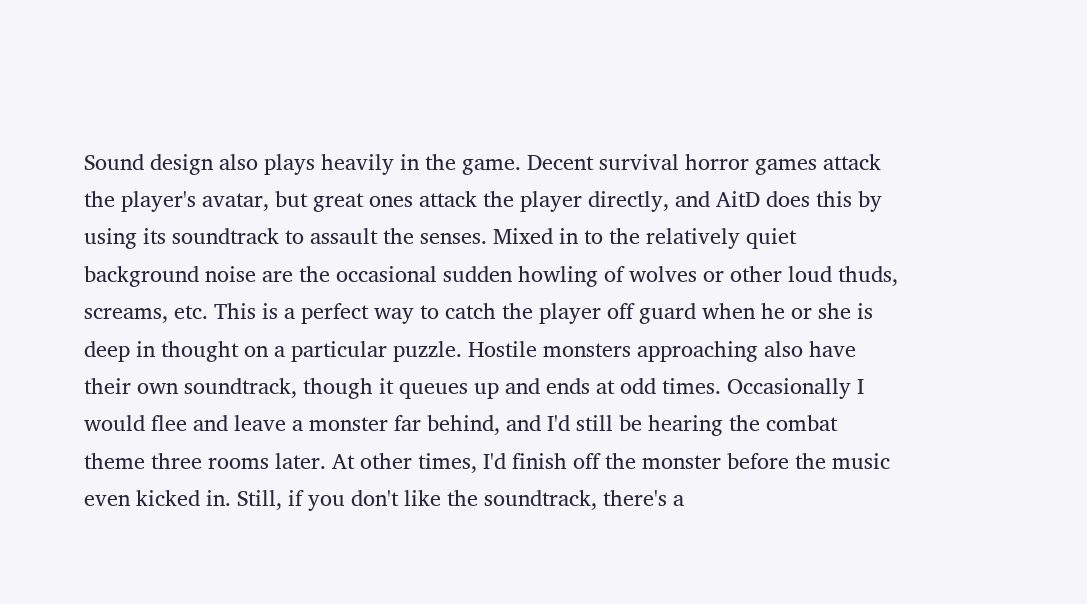Sound design also plays heavily in the game. Decent survival horror games attack the player's avatar, but great ones attack the player directly, and AitD does this by using its soundtrack to assault the senses. Mixed in to the relatively quiet background noise are the occasional sudden howling of wolves or other loud thuds, screams, etc. This is a perfect way to catch the player off guard when he or she is deep in thought on a particular puzzle. Hostile monsters approaching also have their own soundtrack, though it queues up and ends at odd times. Occasionally I would flee and leave a monster far behind, and I'd still be hearing the combat theme three rooms later. At other times, I'd finish off the monster before the music even kicked in. Still, if you don't like the soundtrack, there's a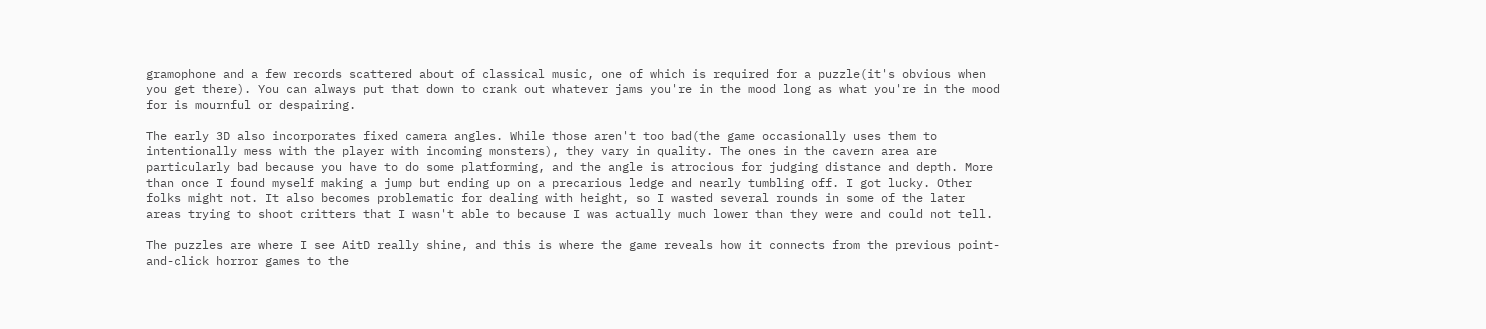gramophone and a few records scattered about of classical music, one of which is required for a puzzle(it's obvious when you get there). You can always put that down to crank out whatever jams you're in the mood long as what you're in the mood for is mournful or despairing.

The early 3D also incorporates fixed camera angles. While those aren't too bad(the game occasionally uses them to intentionally mess with the player with incoming monsters), they vary in quality. The ones in the cavern area are particularly bad because you have to do some platforming, and the angle is atrocious for judging distance and depth. More than once I found myself making a jump but ending up on a precarious ledge and nearly tumbling off. I got lucky. Other folks might not. It also becomes problematic for dealing with height, so I wasted several rounds in some of the later areas trying to shoot critters that I wasn't able to because I was actually much lower than they were and could not tell.

The puzzles are where I see AitD really shine, and this is where the game reveals how it connects from the previous point-and-click horror games to the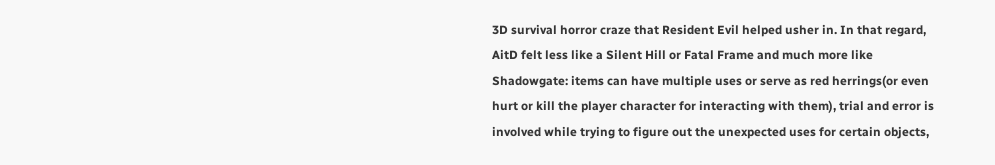3D survival horror craze that Resident Evil helped usher in. In that regard, AitD felt less like a Silent Hill or Fatal Frame and much more like Shadowgate: items can have multiple uses or serve as red herrings(or even hurt or kill the player character for interacting with them), trial and error is involved while trying to figure out the unexpected uses for certain objects,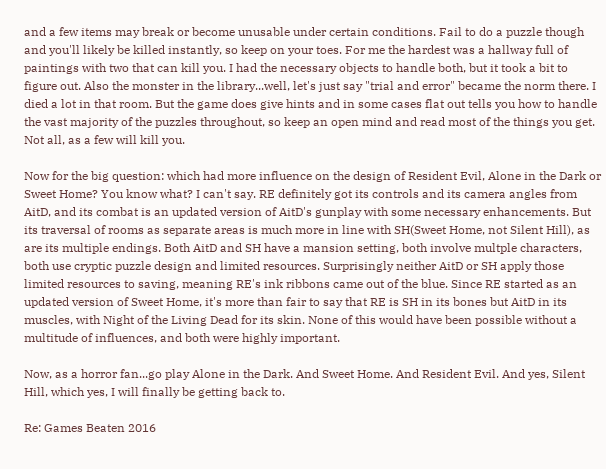and a few items may break or become unusable under certain conditions. Fail to do a puzzle though and you'll likely be killed instantly, so keep on your toes. For me the hardest was a hallway full of paintings with two that can kill you. I had the necessary objects to handle both, but it took a bit to figure out. Also the monster in the library...well, let's just say "trial and error" became the norm there. I died a lot in that room. But the game does give hints and in some cases flat out tells you how to handle the vast majority of the puzzles throughout, so keep an open mind and read most of the things you get. Not all, as a few will kill you.

Now for the big question: which had more influence on the design of Resident Evil, Alone in the Dark or Sweet Home? You know what? I can't say. RE definitely got its controls and its camera angles from AitD, and its combat is an updated version of AitD's gunplay with some necessary enhancements. But its traversal of rooms as separate areas is much more in line with SH(Sweet Home, not Silent Hill), as are its multiple endings. Both AitD and SH have a mansion setting, both involve multple characters, both use cryptic puzzle design and limited resources. Surprisingly neither AitD or SH apply those limited resources to saving, meaning RE's ink ribbons came out of the blue. Since RE started as an updated version of Sweet Home, it's more than fair to say that RE is SH in its bones but AitD in its muscles, with Night of the Living Dead for its skin. None of this would have been possible without a multitude of influences, and both were highly important.

Now, as a horror fan...go play Alone in the Dark. And Sweet Home. And Resident Evil. And yes, Silent Hill, which yes, I will finally be getting back to.

Re: Games Beaten 2016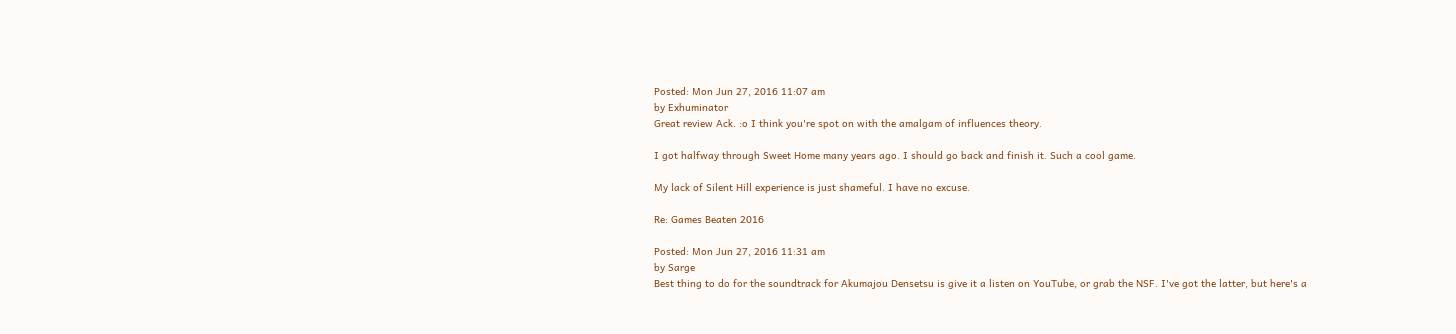Posted: Mon Jun 27, 2016 11:07 am
by Exhuminator
Great review Ack. :o I think you're spot on with the amalgam of influences theory.

I got halfway through Sweet Home many years ago. I should go back and finish it. Such a cool game.

My lack of Silent Hill experience is just shameful. I have no excuse.

Re: Games Beaten 2016

Posted: Mon Jun 27, 2016 11:31 am
by Sarge
Best thing to do for the soundtrack for Akumajou Densetsu is give it a listen on YouTube, or grab the NSF. I've got the latter, but here's a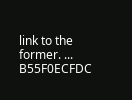link to the former. ... B55F0ECFDC